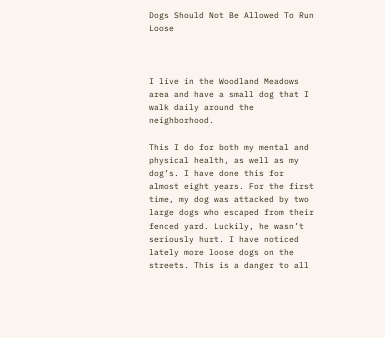Dogs Should Not Be Allowed To Run Loose



I live in the Woodland Meadows area and have a small dog that I walk daily around the neighborhood.

This I do for both my mental and physical health, as well as my dog’s. I have done this for almost eight years. For the first time, my dog was attacked by two large dogs who escaped from their fenced yard. Luckily, he wasn’t seriously hurt. I have noticed lately more loose dogs on the streets. This is a danger to all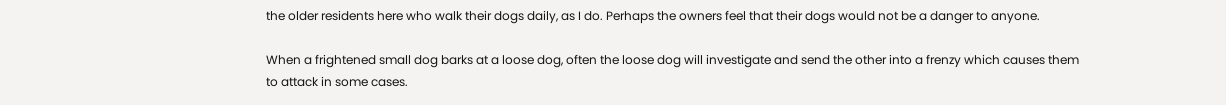the older residents here who walk their dogs daily, as I do. Perhaps the owners feel that their dogs would not be a danger to anyone.

When a frightened small dog barks at a loose dog, often the loose dog will investigate and send the other into a frenzy which causes them to attack in some cases.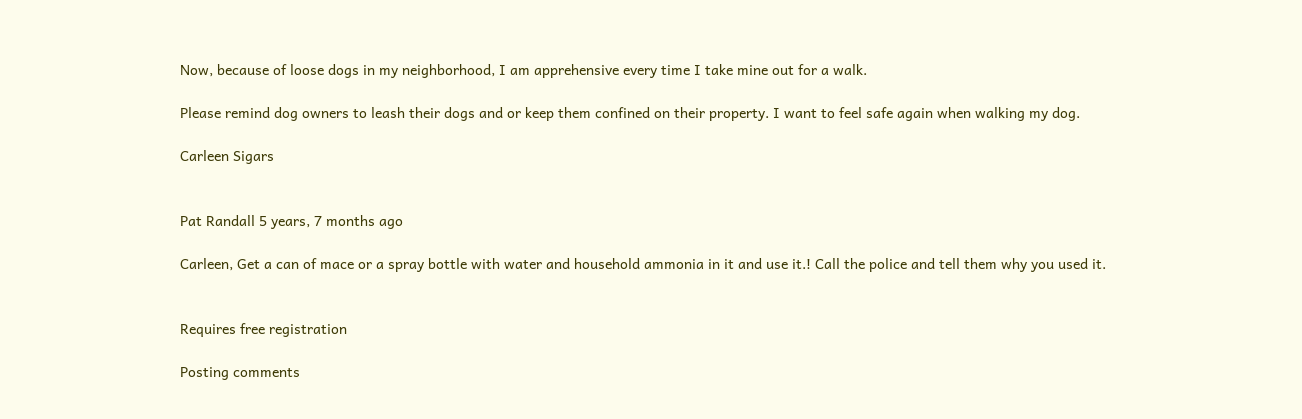Now, because of loose dogs in my neighborhood, I am apprehensive every time I take mine out for a walk.

Please remind dog owners to leash their dogs and or keep them confined on their property. I want to feel safe again when walking my dog.

Carleen Sigars


Pat Randall 5 years, 7 months ago

Carleen, Get a can of mace or a spray bottle with water and household ammonia in it and use it.! Call the police and tell them why you used it.


Requires free registration

Posting comments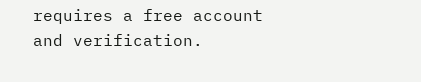requires a free account and verification.